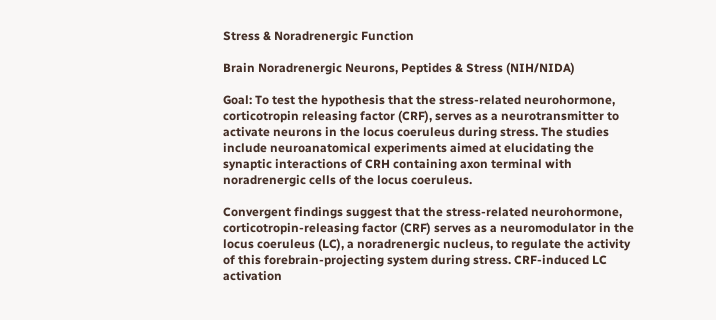Stress & Noradrenergic Function

Brain Noradrenergic Neurons, Peptides & Stress (NIH/NIDA)

Goal: To test the hypothesis that the stress-related neurohormone, corticotropin releasing factor (CRF), serves as a neurotransmitter to activate neurons in the locus coeruleus during stress. The studies include neuroanatomical experiments aimed at elucidating the synaptic interactions of CRH containing axon terminal with noradrenergic cells of the locus coeruleus.

Convergent findings suggest that the stress-related neurohormone, corticotropin-releasing factor (CRF) serves as a neuromodulator in the locus coeruleus (LC), a noradrenergic nucleus, to regulate the activity of this forebrain-projecting system during stress. CRF-induced LC activation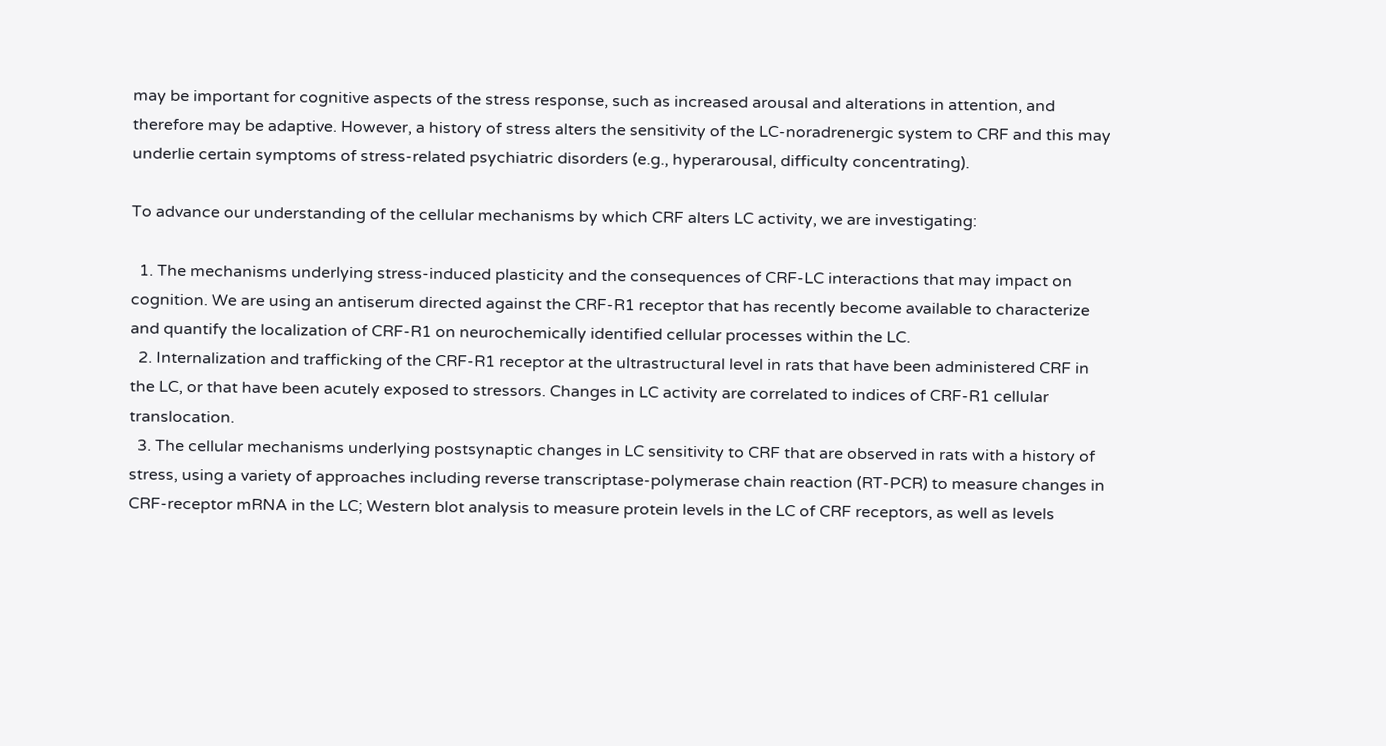may be important for cognitive aspects of the stress response, such as increased arousal and alterations in attention, and therefore may be adaptive. However, a history of stress alters the sensitivity of the LC-noradrenergic system to CRF and this may underlie certain symptoms of stress-related psychiatric disorders (e.g., hyperarousal, difficulty concentrating).

To advance our understanding of the cellular mechanisms by which CRF alters LC activity, we are investigating:

  1. The mechanisms underlying stress-induced plasticity and the consequences of CRF-LC interactions that may impact on cognition. We are using an antiserum directed against the CRF-R1 receptor that has recently become available to characterize and quantify the localization of CRF-R1 on neurochemically identified cellular processes within the LC.
  2. Internalization and trafficking of the CRF-R1 receptor at the ultrastructural level in rats that have been administered CRF in the LC, or that have been acutely exposed to stressors. Changes in LC activity are correlated to indices of CRF-R1 cellular translocation.
  3. The cellular mechanisms underlying postsynaptic changes in LC sensitivity to CRF that are observed in rats with a history of stress, using a variety of approaches including reverse transcriptase-polymerase chain reaction (RT-PCR) to measure changes in CRF-receptor mRNA in the LC; Western blot analysis to measure protein levels in the LC of CRF receptors, as well as levels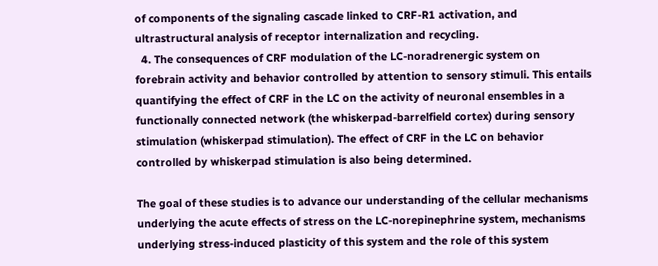of components of the signaling cascade linked to CRF-R1 activation, and ultrastructural analysis of receptor internalization and recycling.
  4. The consequences of CRF modulation of the LC-noradrenergic system on forebrain activity and behavior controlled by attention to sensory stimuli. This entails quantifying the effect of CRF in the LC on the activity of neuronal ensembles in a functionally connected network (the whiskerpad-barrelfield cortex) during sensory stimulation (whiskerpad stimulation). The effect of CRF in the LC on behavior controlled by whiskerpad stimulation is also being determined.

The goal of these studies is to advance our understanding of the cellular mechanisms underlying the acute effects of stress on the LC-norepinephrine system, mechanisms underlying stress-induced plasticity of this system and the role of this system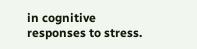in cognitive responses to stress.